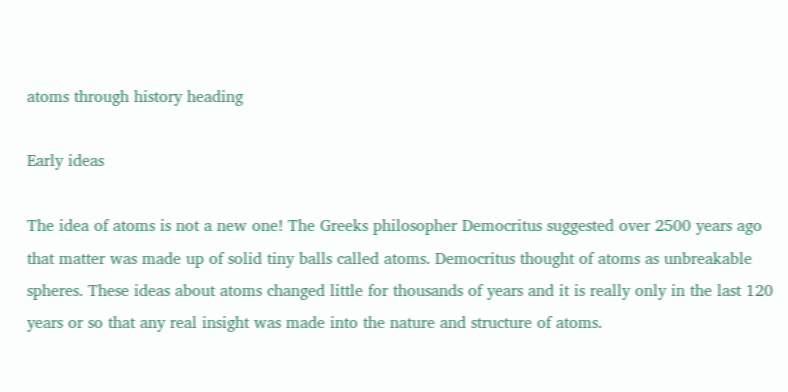atoms through history heading

Early ideas

The idea of atoms is not a new one! The Greeks philosopher Democritus suggested over 2500 years ago that matter was made up of solid tiny balls called atoms. Democritus thought of atoms as unbreakable spheres. These ideas about atoms changed little for thousands of years and it is really only in the last 120 years or so that any real insight was made into the nature and structure of atoms.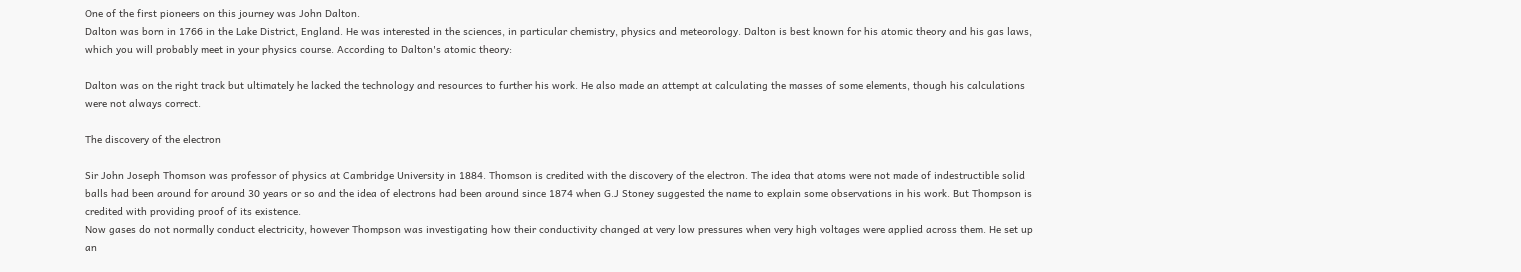One of the first pioneers on this journey was John Dalton.
Dalton was born in 1766 in the Lake District, England. He was interested in the sciences, in particular chemistry, physics and meteorology. Dalton is best known for his atomic theory and his gas laws, which you will probably meet in your physics course. According to Dalton's atomic theory:

Dalton was on the right track but ultimately he lacked the technology and resources to further his work. He also made an attempt at calculating the masses of some elements, though his calculations were not always correct.

The discovery of the electron

Sir John Joseph Thomson was professor of physics at Cambridge University in 1884. Thomson is credited with the discovery of the electron. The idea that atoms were not made of indestructible solid balls had been around for around 30 years or so and the idea of electrons had been around since 1874 when G.J Stoney suggested the name to explain some observations in his work. But Thompson is credited with providing proof of its existence.
Now gases do not normally conduct electricity, however Thompson was investigating how their conductivity changed at very low pressures when very high voltages were applied across them. He set up an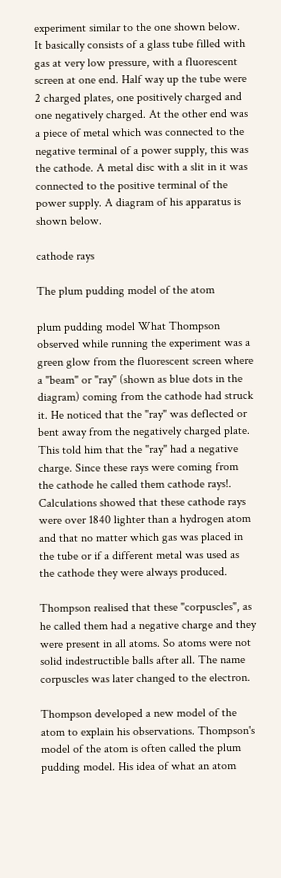experiment similar to the one shown below. It basically consists of a glass tube filled with gas at very low pressure, with a fluorescent screen at one end. Half way up the tube were 2 charged plates, one positively charged and one negatively charged. At the other end was a piece of metal which was connected to the negative terminal of a power supply, this was the cathode. A metal disc with a slit in it was connected to the positive terminal of the power supply. A diagram of his apparatus is shown below.

cathode rays

The plum pudding model of the atom

plum pudding model What Thompson observed while running the experiment was a green glow from the fluorescent screen where a "beam" or "ray" (shown as blue dots in the diagram) coming from the cathode had struck it. He noticed that the "ray" was deflected or bent away from the negatively charged plate. This told him that the "ray" had a negative charge. Since these rays were coming from the cathode he called them cathode rays!. Calculations showed that these cathode rays were over 1840 lighter than a hydrogen atom and that no matter which gas was placed in the tube or if a different metal was used as the cathode they were always produced.

Thompson realised that these "corpuscles", as he called them had a negative charge and they were present in all atoms. So atoms were not solid indestructible balls after all. The name corpuscles was later changed to the electron.

Thompson developed a new model of the atom to explain his observations. Thompson's model of the atom is often called the plum pudding model. His idea of what an atom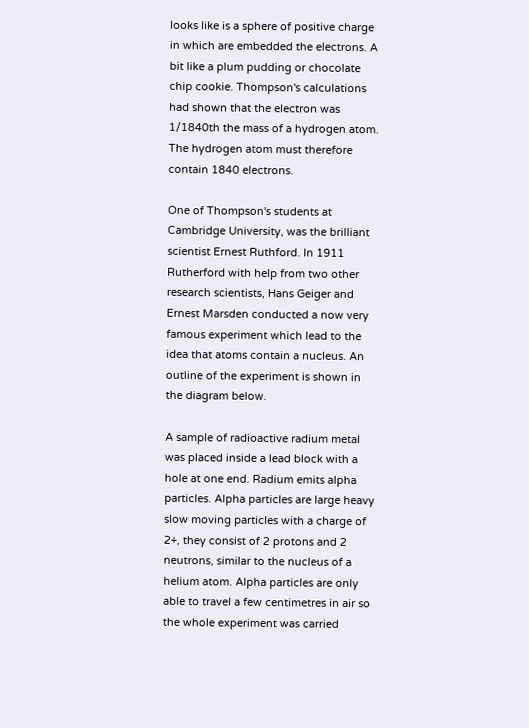looks like is a sphere of positive charge in which are embedded the electrons. A bit like a plum pudding or chocolate chip cookie. Thompson's calculations had shown that the electron was 1/1840th the mass of a hydrogen atom. The hydrogen atom must therefore contain 1840 electrons.

One of Thompson's students at Cambridge University, was the brilliant scientist Ernest Ruthford. In 1911 Rutherford with help from two other research scientists, Hans Geiger and Ernest Marsden conducted a now very famous experiment which lead to the idea that atoms contain a nucleus. An outline of the experiment is shown in the diagram below.

A sample of radioactive radium metal was placed inside a lead block with a hole at one end. Radium emits alpha particles. Alpha particles are large heavy slow moving particles with a charge of 2+, they consist of 2 protons and 2 neutrons, similar to the nucleus of a helium atom. Alpha particles are only able to travel a few centimetres in air so the whole experiment was carried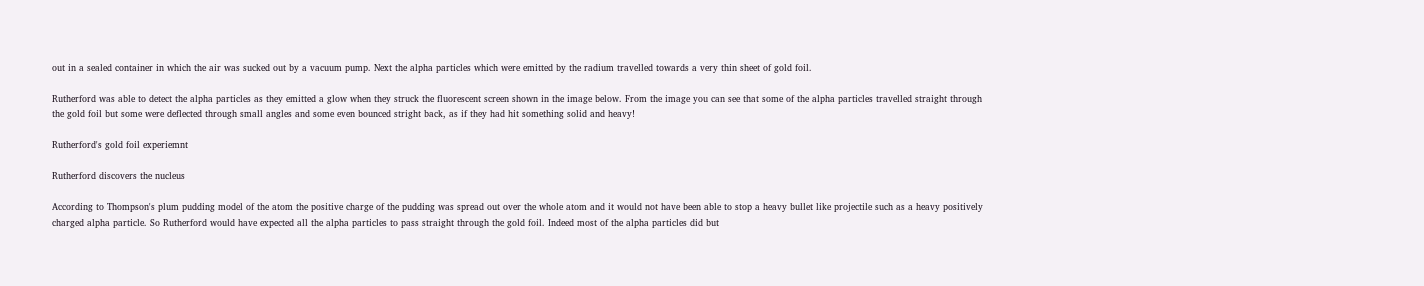out in a sealed container in which the air was sucked out by a vacuum pump. Next the alpha particles which were emitted by the radium travelled towards a very thin sheet of gold foil.

Rutherford was able to detect the alpha particles as they emitted a glow when they struck the fluorescent screen shown in the image below. From the image you can see that some of the alpha particles travelled straight through the gold foil but some were deflected through small angles and some even bounced stright back, as if they had hit something solid and heavy!

Rutherford's gold foil experiemnt

Rutherford discovers the nucleus

According to Thompson's plum pudding model of the atom the positive charge of the pudding was spread out over the whole atom and it would not have been able to stop a heavy bullet like projectile such as a heavy positively charged alpha particle. So Rutherford would have expected all the alpha particles to pass straight through the gold foil. Indeed most of the alpha particles did but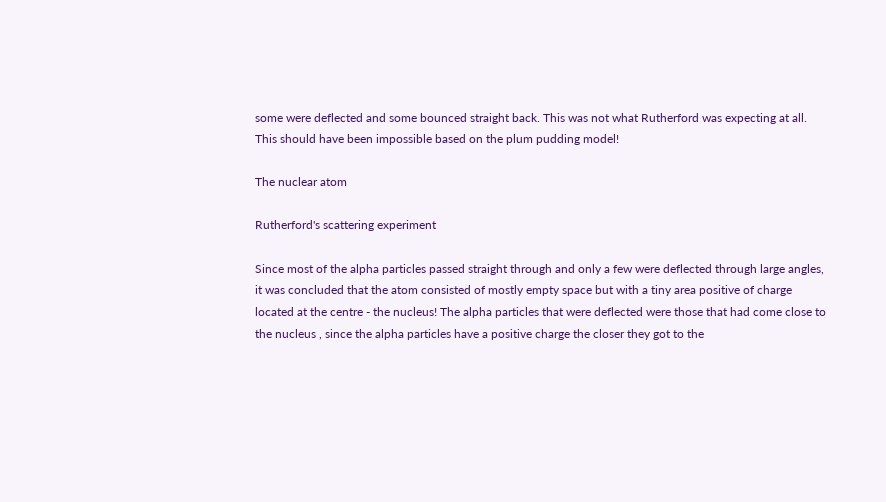some were deflected and some bounced straight back. This was not what Rutherford was expecting at all. This should have been impossible based on the plum pudding model!

The nuclear atom

Rutherford's scattering experiment

Since most of the alpha particles passed straight through and only a few were deflected through large angles, it was concluded that the atom consisted of mostly empty space but with a tiny area positive of charge located at the centre - the nucleus! The alpha particles that were deflected were those that had come close to the nucleus , since the alpha particles have a positive charge the closer they got to the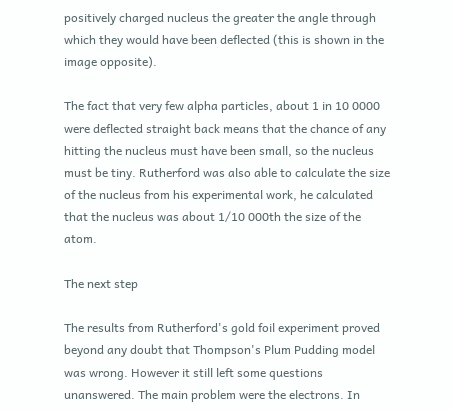positively charged nucleus the greater the angle through which they would have been deflected (this is shown in the image opposite).

The fact that very few alpha particles, about 1 in 10 0000 were deflected straight back means that the chance of any hitting the nucleus must have been small, so the nucleus must be tiny. Rutherford was also able to calculate the size of the nucleus from his experimental work, he calculated that the nucleus was about 1/10 000th the size of the atom.

The next step

The results from Rutherford's gold foil experiment proved beyond any doubt that Thompson's Plum Pudding model was wrong. However it still left some questions unanswered. The main problem were the electrons. In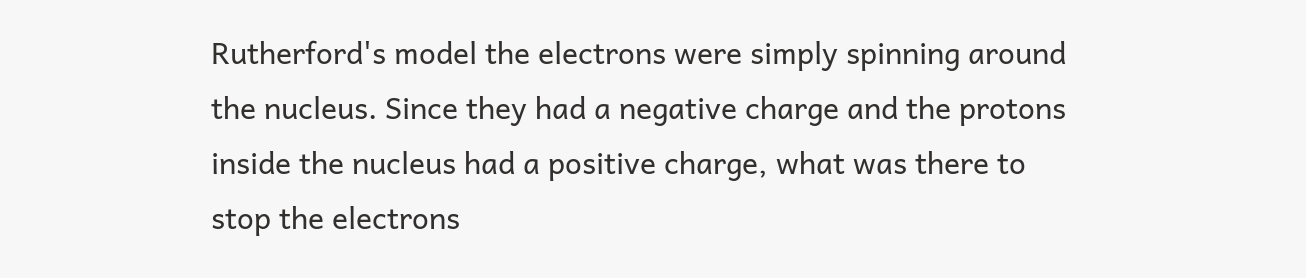Rutherford's model the electrons were simply spinning around the nucleus. Since they had a negative charge and the protons inside the nucleus had a positive charge, what was there to stop the electrons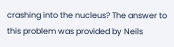crashing into the nucleus? The answer to this problem was provided by Neils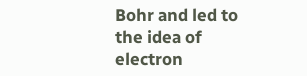Bohr and led to the idea of electron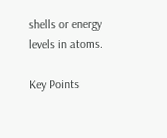shells or energy levels in atoms.

Key Points